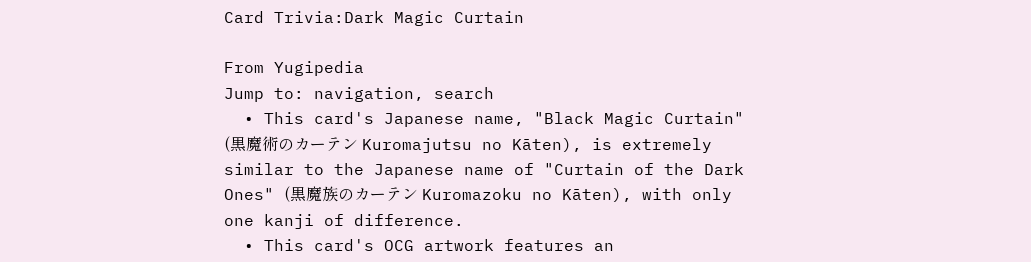Card Trivia:Dark Magic Curtain

From Yugipedia
Jump to: navigation, search
  • This card's Japanese name, "Black Magic Curtain" (黒魔術のカーテン Kuromajutsu no Kāten), is extremely similar to the Japanese name of "Curtain of the Dark Ones" (黒魔族のカーテン Kuromazoku no Kāten), with only one kanji of difference.
  • This card's OCG artwork features an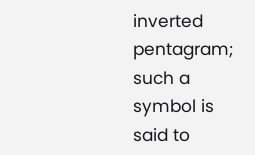inverted pentagram; such a symbol is said to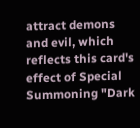attract demons and evil, which reflects this card's effect of Special Summoning "Dark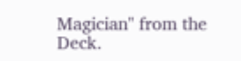Magician" from the Deck.